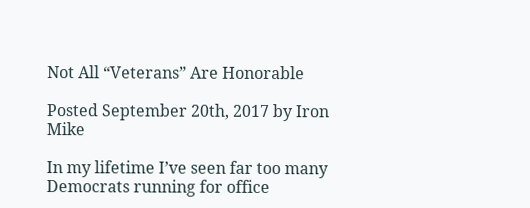Not All “Veterans” Are Honorable

Posted September 20th, 2017 by Iron Mike

In my lifetime I’ve seen far too many Democrats running for office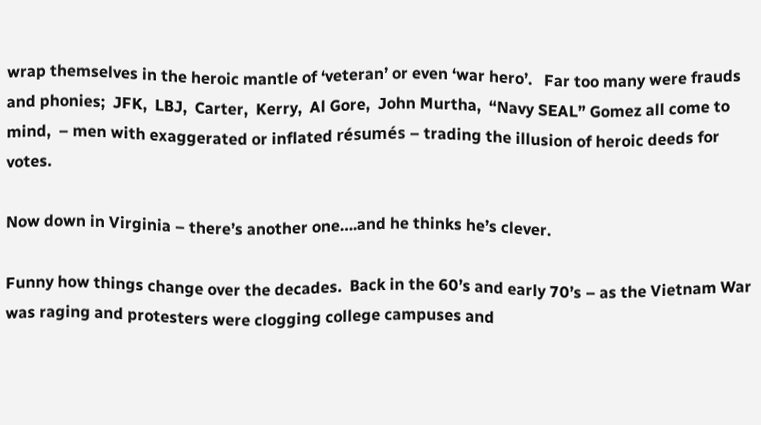wrap themselves in the heroic mantle of ‘veteran’ or even ‘war hero’.   Far too many were frauds and phonies;  JFK,  LBJ,  Carter,  Kerry,  Al Gore,  John Murtha,  “Navy SEAL” Gomez all come to mind,  – men with exaggerated or inflated résumés – trading the illusion of heroic deeds for votes.

Now down in Virginia – there’s another one….and he thinks he’s clever.

Funny how things change over the decades.  Back in the 60’s and early 70’s – as the Vietnam War was raging and protesters were clogging college campuses and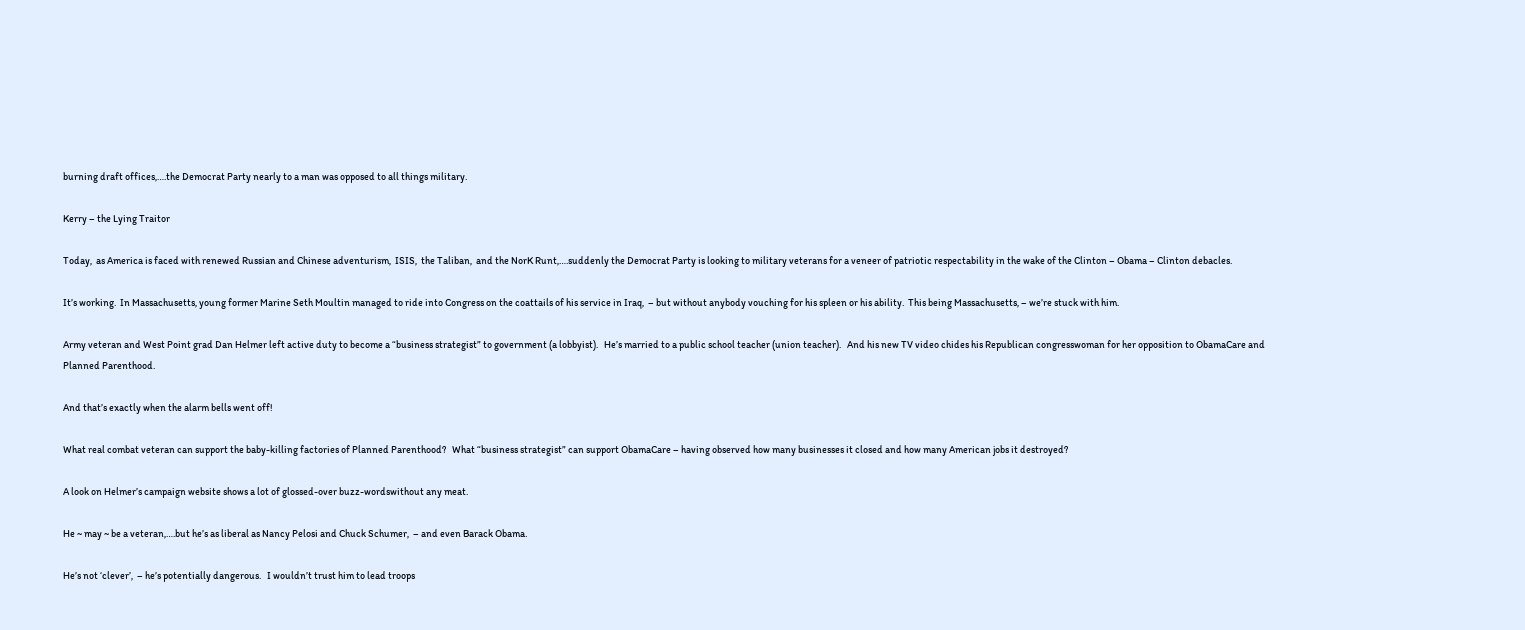burning draft offices,….the Democrat Party nearly to a man was opposed to all things military.

Kerry – the Lying Traitor

Today,  as America is faced with renewed Russian and Chinese adventurism,  ISIS,  the Taliban,  and the NorK Runt,….suddenly the Democrat Party is looking to military veterans for a veneer of patriotic respectability in the wake of the Clinton – Obama – Clinton debacles.

It’s working.  In Massachusetts, young former Marine Seth Moultin managed to ride into Congress on the coattails of his service in Iraq,  – but without anybody vouching for his spleen or his ability.  This being Massachusetts, – we’re stuck with him.

Army veteran and West Point grad Dan Helmer left active duty to become a “business strategist” to government (a lobbyist).   He’s married to a public school teacher (union teacher).   And his new TV video chides his Republican congresswoman for her opposition to ObamaCare and Planned Parenthood.

And that’s exactly when the alarm bells went off!

What real combat veteran can support the baby-killing factories of Planned Parenthood?   What “business strategist” can support ObamaCare – having observed how many businesses it closed and how many American jobs it destroyed?

A look on Helmer’s campaign website shows a lot of glossed-over buzz-wordswithout any meat.

He ~ may ~ be a veteran,….but he’s as liberal as Nancy Pelosi and Chuck Schumer,  – and even Barack Obama.

He’s not ‘clever’,  – he’s potentially dangerous.   I wouldn’t trust him to lead troops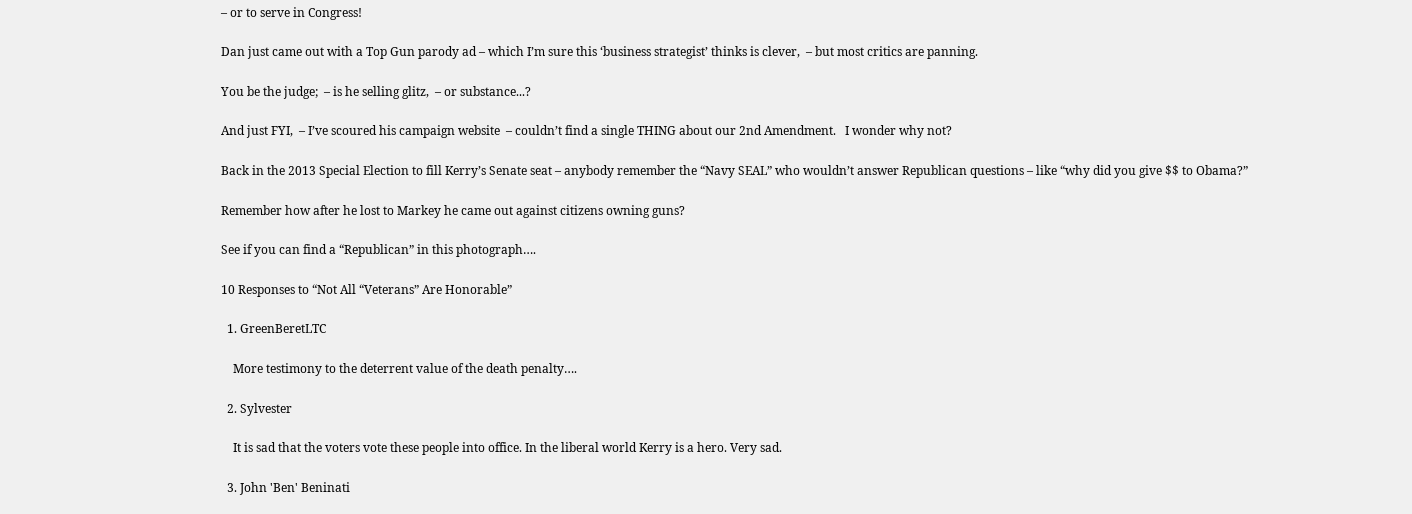– or to serve in Congress!

Dan just came out with a Top Gun parody ad – which I’m sure this ‘business strategist’ thinks is clever,  – but most critics are panning.

You be the judge;  – is he selling glitz,  – or substance...?

And just FYI,  – I’ve scoured his campaign website  – couldn’t find a single THING about our 2nd Amendment.   I wonder why not?

Back in the 2013 Special Election to fill Kerry’s Senate seat – anybody remember the “Navy SEAL” who wouldn’t answer Republican questions – like “why did you give $$ to Obama?”

Remember how after he lost to Markey he came out against citizens owning guns?

See if you can find a “Republican” in this photograph….

10 Responses to “Not All “Veterans” Are Honorable”

  1. GreenBeretLTC

    More testimony to the deterrent value of the death penalty….

  2. Sylvester

    It is sad that the voters vote these people into office. In the liberal world Kerry is a hero. Very sad.

  3. John 'Ben' Beninati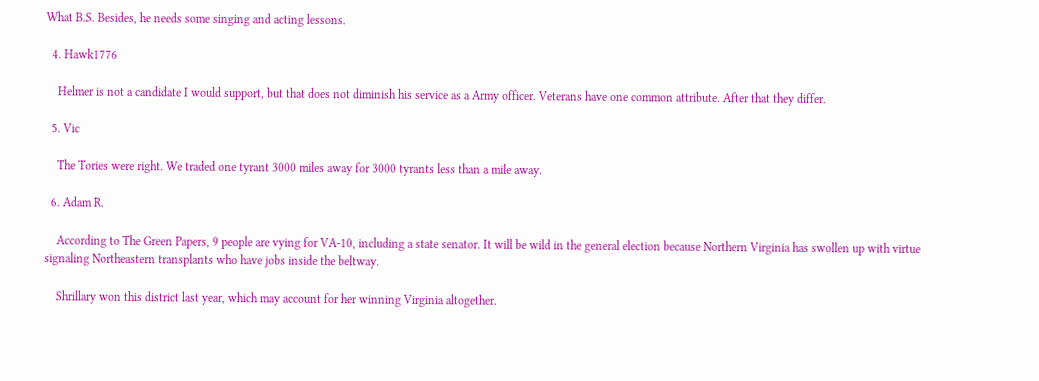What B.S. Besides, he needs some singing and acting lessons.

  4. Hawk1776

    Helmer is not a candidate I would support, but that does not diminish his service as a Army officer. Veterans have one common attribute. After that they differ.

  5. Vic

    The Tories were right. We traded one tyrant 3000 miles away for 3000 tyrants less than a mile away.

  6. Adam R.

    According to The Green Papers, 9 people are vying for VA-10, including a state senator. It will be wild in the general election because Northern Virginia has swollen up with virtue signaling Northeastern transplants who have jobs inside the beltway.

    Shrillary won this district last year, which may account for her winning Virginia altogether.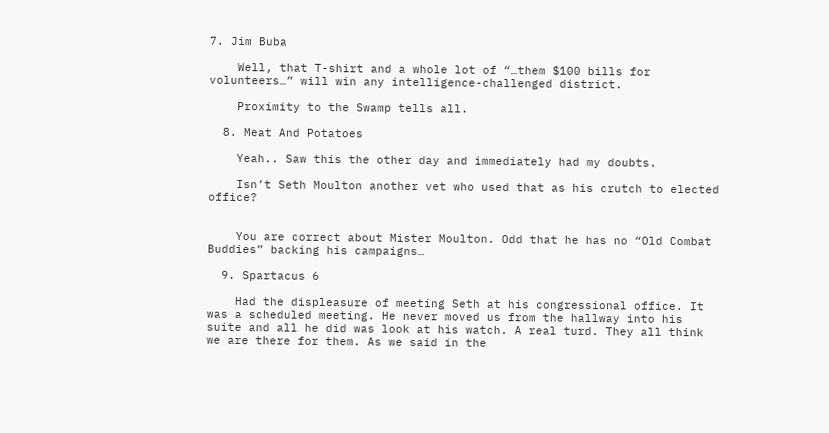7. Jim Buba

    Well, that T-shirt and a whole lot of “…them $100 bills for volunteers…” will win any intelligence-challenged district.

    Proximity to the Swamp tells all.

  8. Meat And Potatoes

    Yeah.. Saw this the other day and immediately had my doubts.

    Isn’t Seth Moulton another vet who used that as his crutch to elected office?


    You are correct about Mister Moulton. Odd that he has no “Old Combat Buddies” backing his campaigns…

  9. Spartacus 6

    Had the displeasure of meeting Seth at his congressional office. It was a scheduled meeting. He never moved us from the hallway into his suite and all he did was look at his watch. A real turd. They all think we are there for them. As we said in the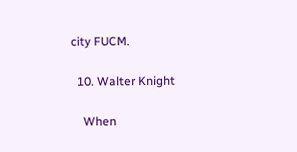city FUCM.

  10. Walter Knight

    When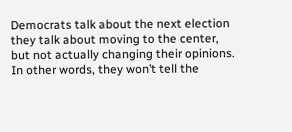Democrats talk about the next election they talk about moving to the center, but not actually changing their opinions. In other words, they won’t tell the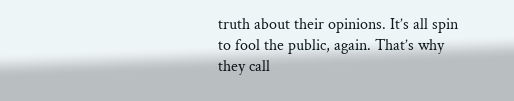truth about their opinions. It’s all spin to fool the public, again. That’s why they call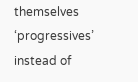themselves ‘progressives’ instead of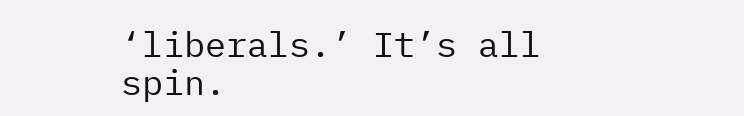‘liberals.’ It’s all spin.